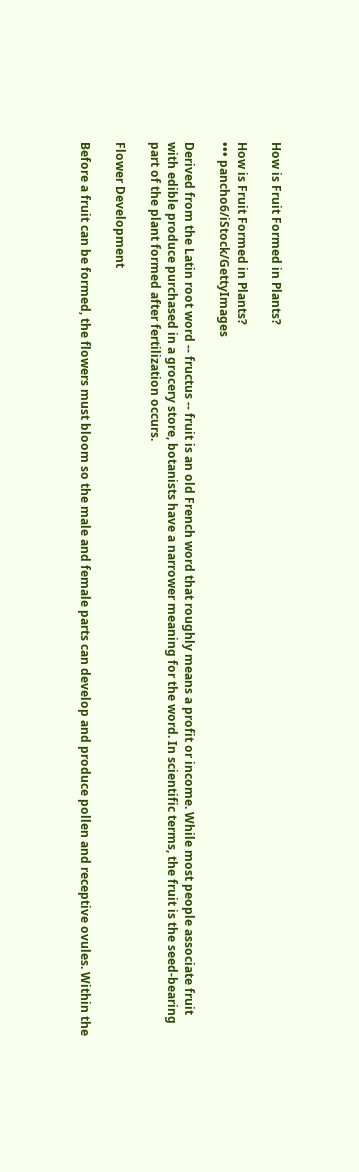How is Fruit Formed in Plants?

How is Fruit Formed in Plants?
••• pancho6/iStock/GettyImages

Derived from the Latin root word -- fructus -- fruit is an old French word that roughly means a profit or income. While most people associate fruit with edible produce purchased in a grocery store, botanists have a narrower meaning for the word. In scientific terms, the fruit is the seed-bearing part of the plant formed after fertilization occurs.

Flower Development

Before a fruit can be formed, the flowers must bloom so the male and female parts can develop and produce pollen and receptive ovules. Within the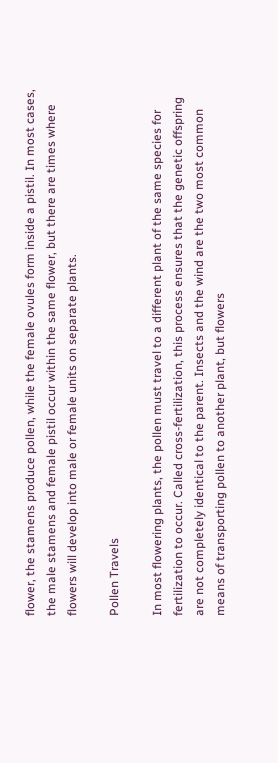flower, the stamens produce pollen, while the female ovules form inside a pistil. In most cases, the male stamens and female pistil occur within the same flower, but there are times where flowers will develop into male or female units on separate plants.

Pollen Travels

In most flowering plants, the pollen must travel to a different plant of the same species for fertilization to occur. Called cross-fertilization, this process ensures that the genetic offspring are not completely identical to the parent. Insects and the wind are the two most common means of transporting pollen to another plant, but flowers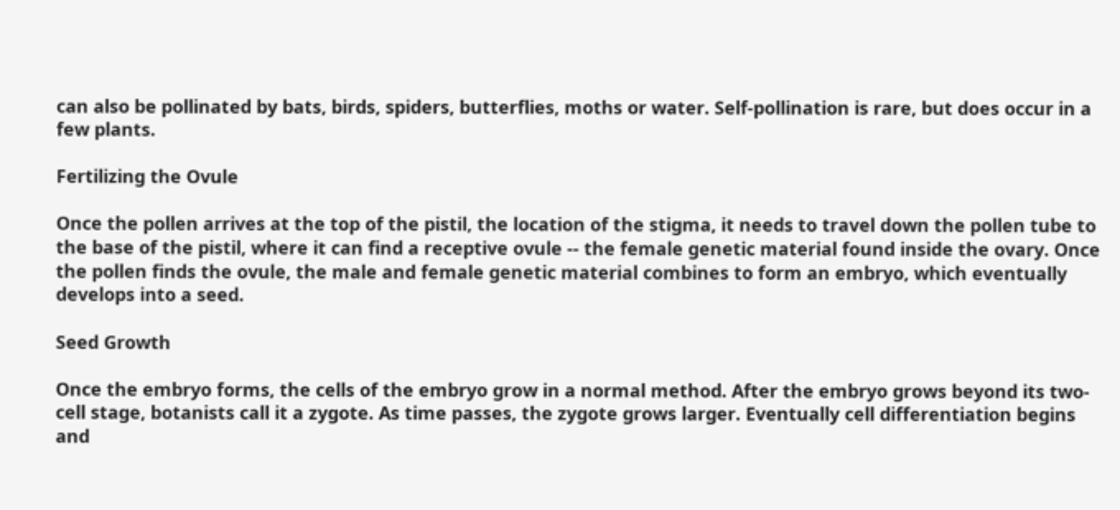can also be pollinated by bats, birds, spiders, butterflies, moths or water. Self-pollination is rare, but does occur in a few plants.

Fertilizing the Ovule

Once the pollen arrives at the top of the pistil, the location of the stigma, it needs to travel down the pollen tube to the base of the pistil, where it can find a receptive ovule -- the female genetic material found inside the ovary. Once the pollen finds the ovule, the male and female genetic material combines to form an embryo, which eventually develops into a seed.

Seed Growth

Once the embryo forms, the cells of the embryo grow in a normal method. After the embryo grows beyond its two-cell stage, botanists call it a zygote. As time passes, the zygote grows larger. Eventually cell differentiation begins and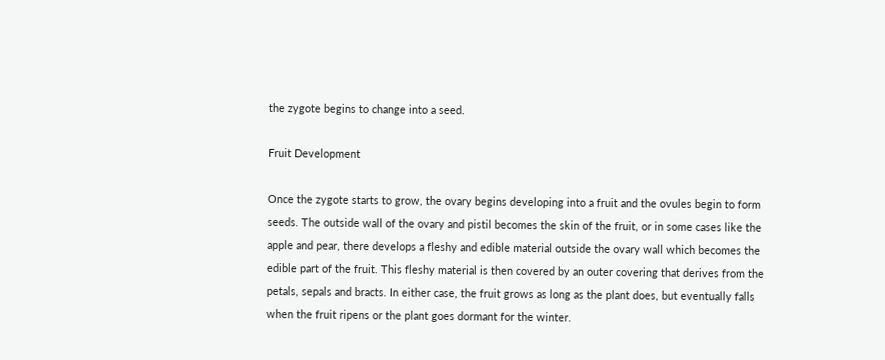the zygote begins to change into a seed.

Fruit Development

Once the zygote starts to grow, the ovary begins developing into a fruit and the ovules begin to form seeds. The outside wall of the ovary and pistil becomes the skin of the fruit, or in some cases like the apple and pear, there develops a fleshy and edible material outside the ovary wall which becomes the edible part of the fruit. This fleshy material is then covered by an outer covering that derives from the petals, sepals and bracts. In either case, the fruit grows as long as the plant does, but eventually falls when the fruit ripens or the plant goes dormant for the winter.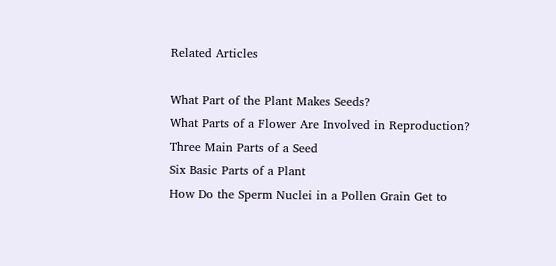Related Articles

What Part of the Plant Makes Seeds?
What Parts of a Flower Are Involved in Reproduction?
Three Main Parts of a Seed
Six Basic Parts of a Plant
How Do the Sperm Nuclei in a Pollen Grain Get to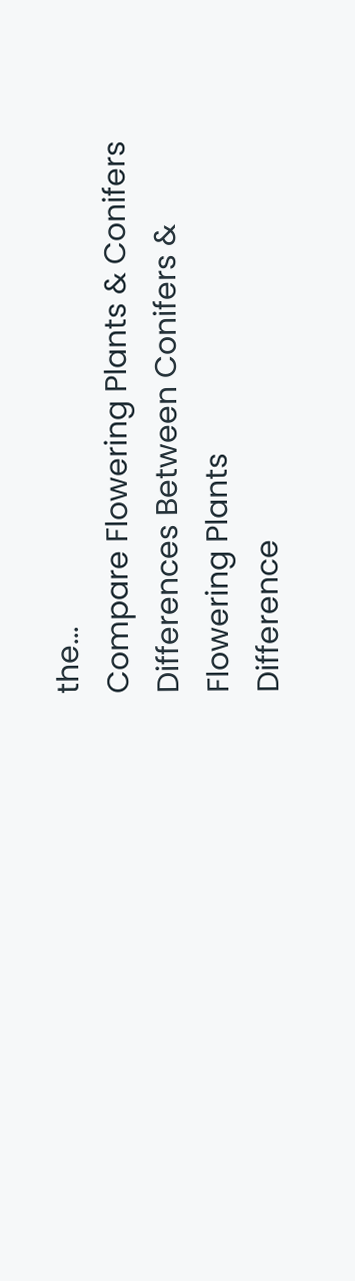the...
Compare Flowering Plants & Conifers
Differences Between Conifers & Flowering Plants
Difference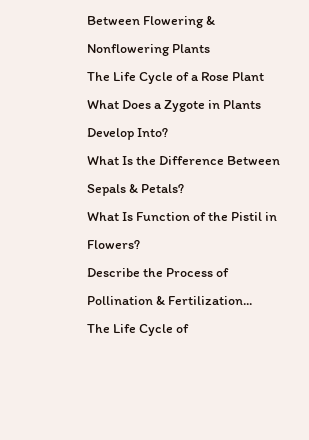Between Flowering & Nonflowering Plants
The Life Cycle of a Rose Plant
What Does a Zygote in Plants Develop Into?
What Is the Difference Between Sepals & Petals?
What Is Function of the Pistil in Flowers?
Describe the Process of Pollination & Fertilization...
The Life Cycle of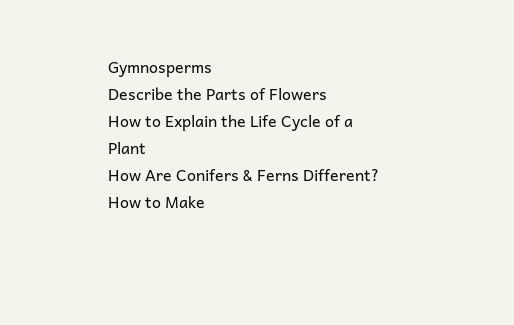Gymnosperms
Describe the Parts of Flowers
How to Explain the Life Cycle of a Plant
How Are Conifers & Ferns Different?
How to Make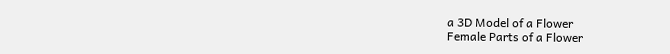a 3D Model of a Flower
Female Parts of a Flower